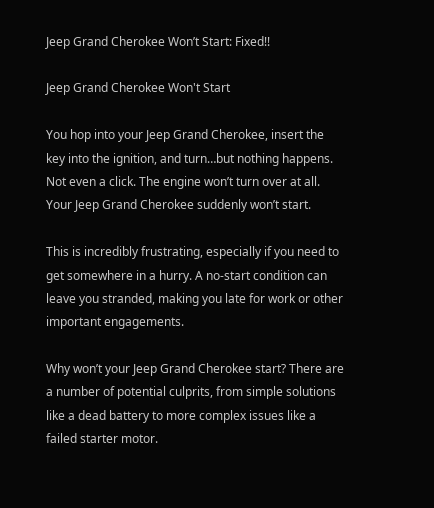Jeep Grand Cherokee Won’t Start: Fixed!!

Jeep Grand Cherokee Won't Start

You hop into your Jeep Grand Cherokee, insert the key into the ignition, and turn…but nothing happens. Not even a click. The engine won’t turn over at all. Your Jeep Grand Cherokee suddenly won’t start.

This is incredibly frustrating, especially if you need to get somewhere in a hurry. A no-start condition can leave you stranded, making you late for work or other important engagements.

Why won’t your Jeep Grand Cherokee start? There are a number of potential culprits, from simple solutions like a dead battery to more complex issues like a failed starter motor.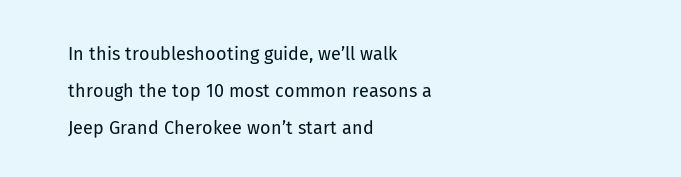In this troubleshooting guide, we’ll walk through the top 10 most common reasons a Jeep Grand Cherokee won’t start and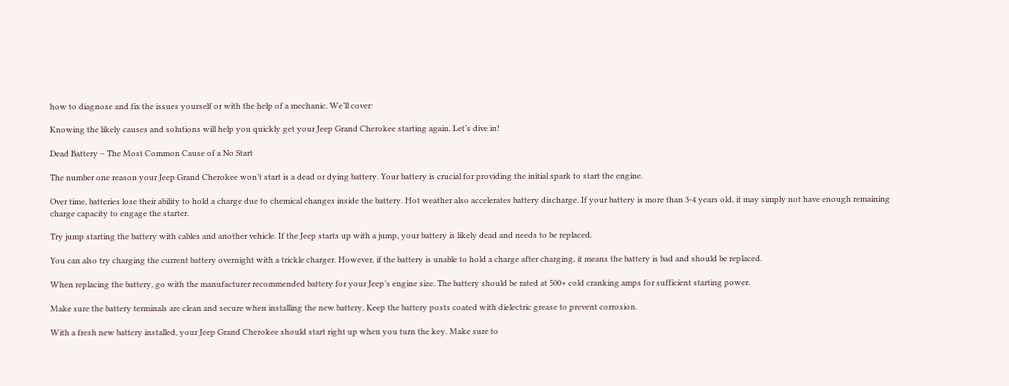how to diagnose and fix the issues yourself or with the help of a mechanic. We’ll cover:

Knowing the likely causes and solutions will help you quickly get your Jeep Grand Cherokee starting again. Let’s dive in!

Dead Battery – The Most Common Cause of a No Start

The number one reason your Jeep Grand Cherokee won’t start is a dead or dying battery. Your battery is crucial for providing the initial spark to start the engine.

Over time, batteries lose their ability to hold a charge due to chemical changes inside the battery. Hot weather also accelerates battery discharge. If your battery is more than 3-4 years old, it may simply not have enough remaining charge capacity to engage the starter.

Try jump starting the battery with cables and another vehicle. If the Jeep starts up with a jump, your battery is likely dead and needs to be replaced.

You can also try charging the current battery overnight with a trickle charger. However, if the battery is unable to hold a charge after charging, it means the battery is bad and should be replaced.

When replacing the battery, go with the manufacturer recommended battery for your Jeep’s engine size. The battery should be rated at 500+ cold cranking amps for sufficient starting power.

Make sure the battery terminals are clean and secure when installing the new battery. Keep the battery posts coated with dielectric grease to prevent corrosion.

With a fresh new battery installed, your Jeep Grand Cherokee should start right up when you turn the key. Make sure to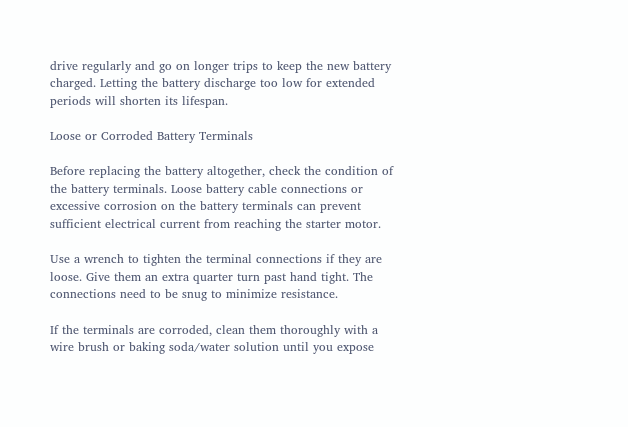drive regularly and go on longer trips to keep the new battery charged. Letting the battery discharge too low for extended periods will shorten its lifespan.

Loose or Corroded Battery Terminals

Before replacing the battery altogether, check the condition of the battery terminals. Loose battery cable connections or excessive corrosion on the battery terminals can prevent sufficient electrical current from reaching the starter motor.

Use a wrench to tighten the terminal connections if they are loose. Give them an extra quarter turn past hand tight. The connections need to be snug to minimize resistance.

If the terminals are corroded, clean them thoroughly with a wire brush or baking soda/water solution until you expose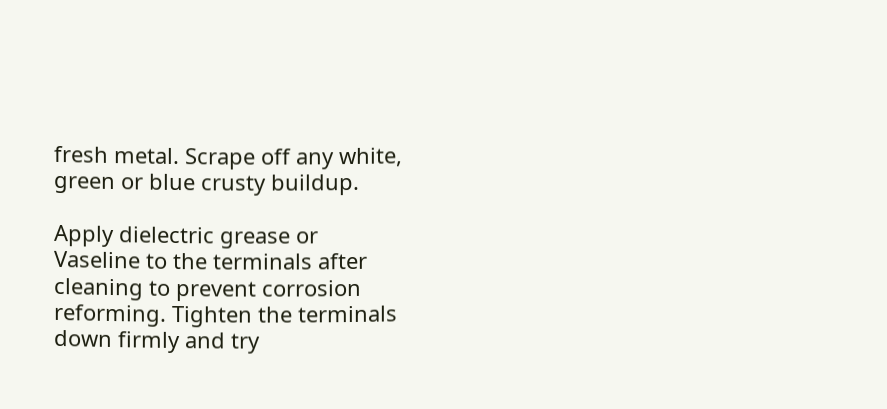fresh metal. Scrape off any white, green or blue crusty buildup.

Apply dielectric grease or Vaseline to the terminals after cleaning to prevent corrosion reforming. Tighten the terminals down firmly and try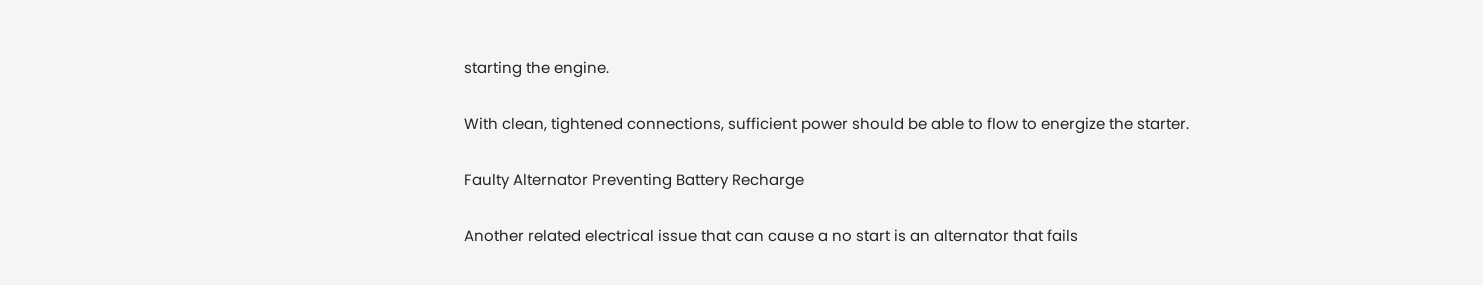starting the engine.

With clean, tightened connections, sufficient power should be able to flow to energize the starter.

Faulty Alternator Preventing Battery Recharge

Another related electrical issue that can cause a no start is an alternator that fails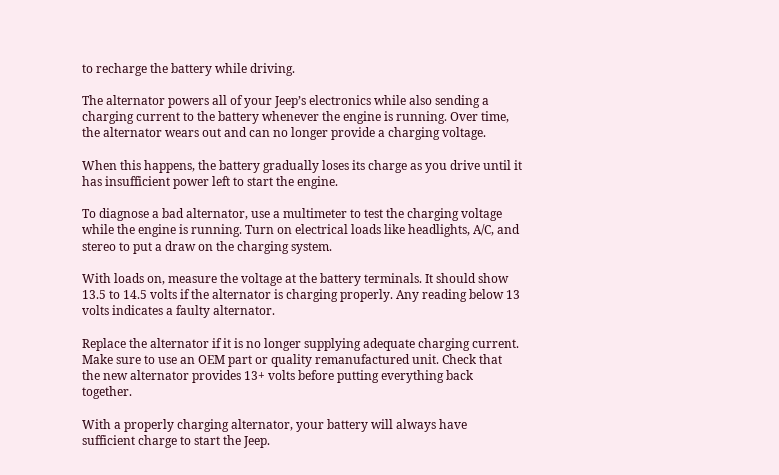to recharge the battery while driving.

The alternator powers all of your Jeep’s electronics while also sending a charging current to the battery whenever the engine is running. Over time, the alternator wears out and can no longer provide a charging voltage.

When this happens, the battery gradually loses its charge as you drive until it has insufficient power left to start the engine.

To diagnose a bad alternator, use a multimeter to test the charging voltage while the engine is running. Turn on electrical loads like headlights, A/C, and stereo to put a draw on the charging system.

With loads on, measure the voltage at the battery terminals. It should show 13.5 to 14.5 volts if the alternator is charging properly. Any reading below 13 volts indicates a faulty alternator.

Replace the alternator if it is no longer supplying adequate charging current. Make sure to use an OEM part or quality remanufactured unit. Check that the new alternator provides 13+ volts before putting everything back together.

With a properly charging alternator, your battery will always have sufficient charge to start the Jeep.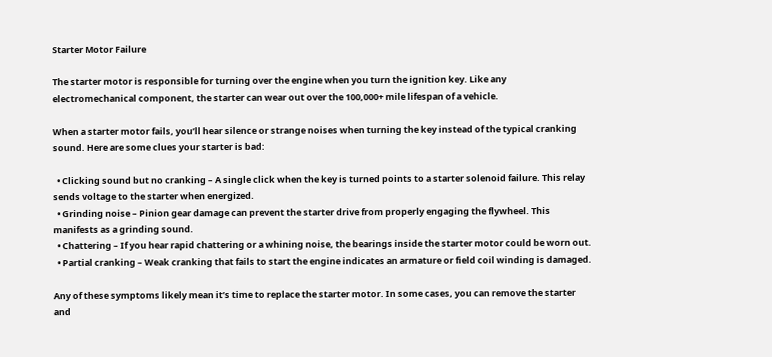Starter Motor Failure

The starter motor is responsible for turning over the engine when you turn the ignition key. Like any electromechanical component, the starter can wear out over the 100,000+ mile lifespan of a vehicle.

When a starter motor fails, you’ll hear silence or strange noises when turning the key instead of the typical cranking sound. Here are some clues your starter is bad:

  • Clicking sound but no cranking – A single click when the key is turned points to a starter solenoid failure. This relay sends voltage to the starter when energized.
  • Grinding noise – Pinion gear damage can prevent the starter drive from properly engaging the flywheel. This manifests as a grinding sound.
  • Chattering – If you hear rapid chattering or a whining noise, the bearings inside the starter motor could be worn out.
  • Partial cranking – Weak cranking that fails to start the engine indicates an armature or field coil winding is damaged.

Any of these symptoms likely mean it’s time to replace the starter motor. In some cases, you can remove the starter and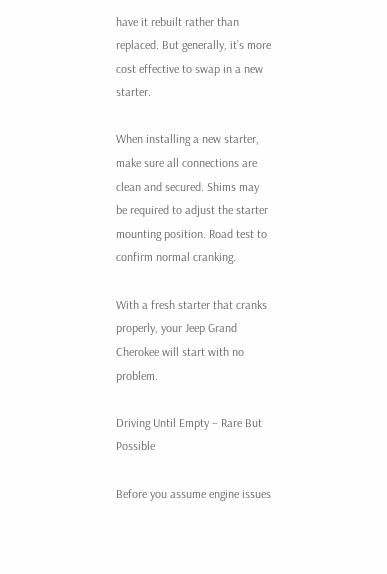have it rebuilt rather than replaced. But generally, it’s more cost effective to swap in a new starter.

When installing a new starter, make sure all connections are clean and secured. Shims may be required to adjust the starter mounting position. Road test to confirm normal cranking.

With a fresh starter that cranks properly, your Jeep Grand Cherokee will start with no problem.

Driving Until Empty – Rare But Possible

Before you assume engine issues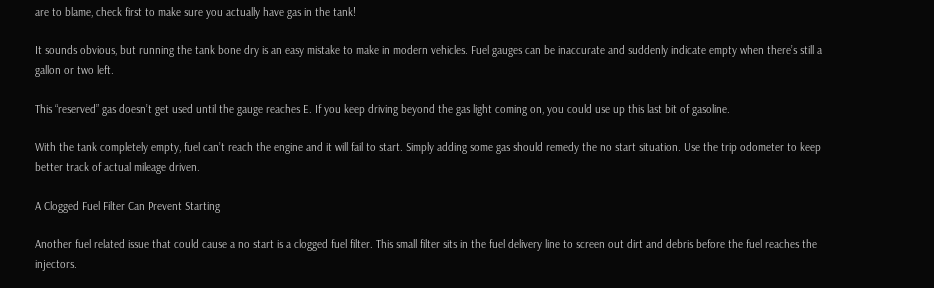are to blame, check first to make sure you actually have gas in the tank!

It sounds obvious, but running the tank bone dry is an easy mistake to make in modern vehicles. Fuel gauges can be inaccurate and suddenly indicate empty when there’s still a gallon or two left.

This “reserved” gas doesn’t get used until the gauge reaches E. If you keep driving beyond the gas light coming on, you could use up this last bit of gasoline.

With the tank completely empty, fuel can’t reach the engine and it will fail to start. Simply adding some gas should remedy the no start situation. Use the trip odometer to keep better track of actual mileage driven.

A Clogged Fuel Filter Can Prevent Starting

Another fuel related issue that could cause a no start is a clogged fuel filter. This small filter sits in the fuel delivery line to screen out dirt and debris before the fuel reaches the injectors.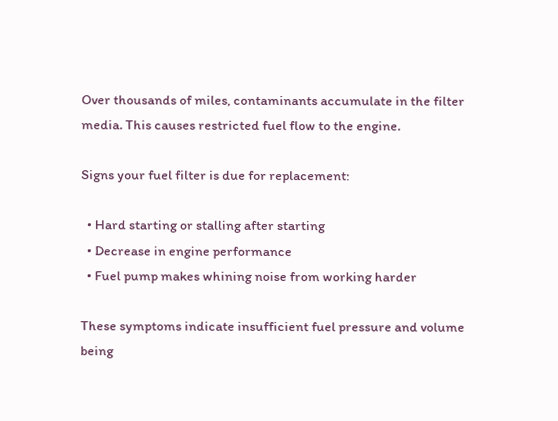Over thousands of miles, contaminants accumulate in the filter media. This causes restricted fuel flow to the engine.

Signs your fuel filter is due for replacement:

  • Hard starting or stalling after starting
  • Decrease in engine performance
  • Fuel pump makes whining noise from working harder

These symptoms indicate insufficient fuel pressure and volume being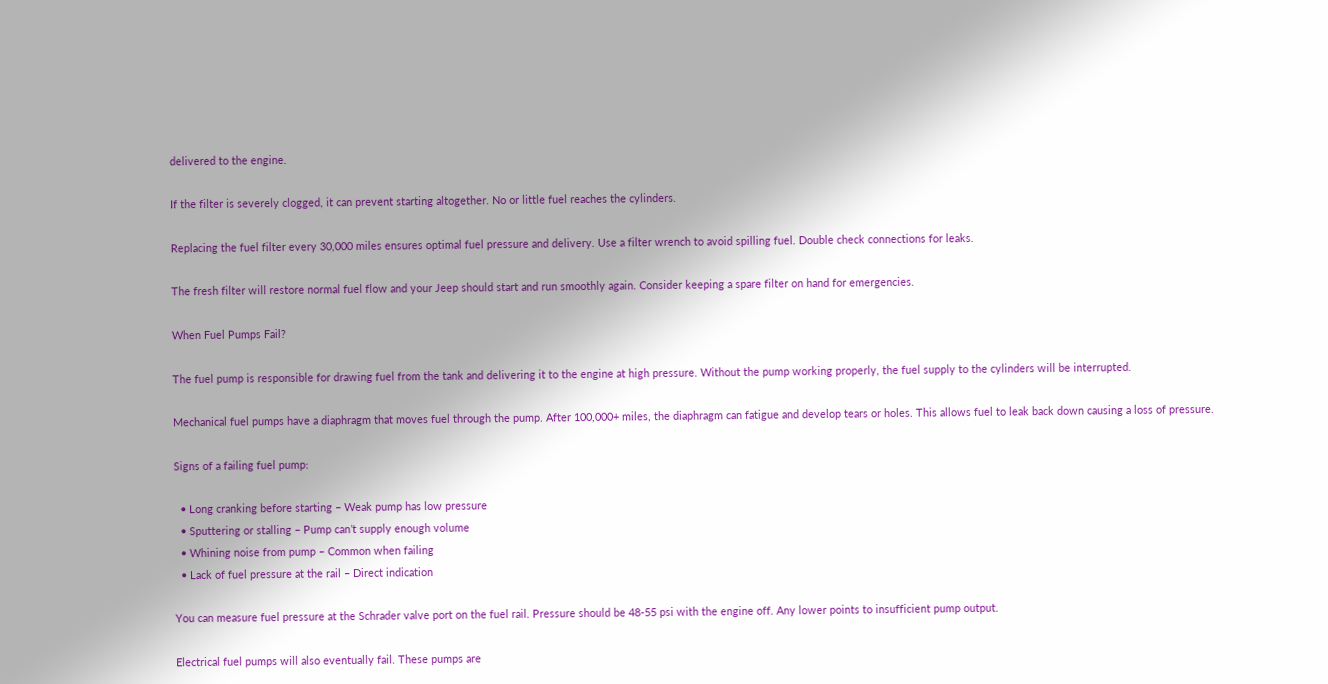delivered to the engine.

If the filter is severely clogged, it can prevent starting altogether. No or little fuel reaches the cylinders.

Replacing the fuel filter every 30,000 miles ensures optimal fuel pressure and delivery. Use a filter wrench to avoid spilling fuel. Double check connections for leaks.

The fresh filter will restore normal fuel flow and your Jeep should start and run smoothly again. Consider keeping a spare filter on hand for emergencies.

When Fuel Pumps Fail?

The fuel pump is responsible for drawing fuel from the tank and delivering it to the engine at high pressure. Without the pump working properly, the fuel supply to the cylinders will be interrupted.

Mechanical fuel pumps have a diaphragm that moves fuel through the pump. After 100,000+ miles, the diaphragm can fatigue and develop tears or holes. This allows fuel to leak back down causing a loss of pressure.

Signs of a failing fuel pump:

  • Long cranking before starting – Weak pump has low pressure
  • Sputtering or stalling – Pump can’t supply enough volume
  • Whining noise from pump – Common when failing
  • Lack of fuel pressure at the rail – Direct indication

You can measure fuel pressure at the Schrader valve port on the fuel rail. Pressure should be 48-55 psi with the engine off. Any lower points to insufficient pump output.

Electrical fuel pumps will also eventually fail. These pumps are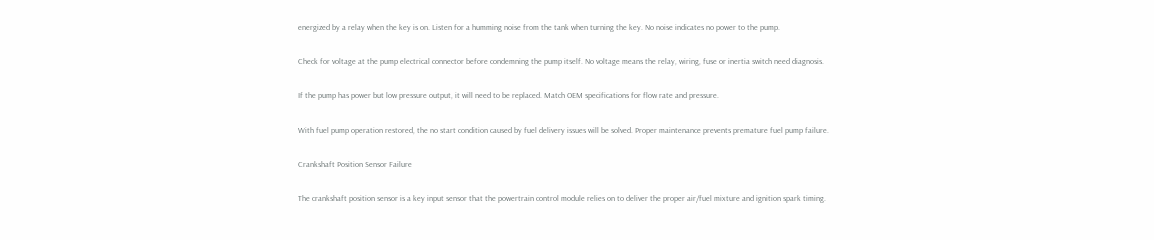energized by a relay when the key is on. Listen for a humming noise from the tank when turning the key. No noise indicates no power to the pump.

Check for voltage at the pump electrical connector before condemning the pump itself. No voltage means the relay, wiring, fuse or inertia switch need diagnosis.

If the pump has power but low pressure output, it will need to be replaced. Match OEM specifications for flow rate and pressure.

With fuel pump operation restored, the no start condition caused by fuel delivery issues will be solved. Proper maintenance prevents premature fuel pump failure.

Crankshaft Position Sensor Failure

The crankshaft position sensor is a key input sensor that the powertrain control module relies on to deliver the proper air/fuel mixture and ignition spark timing.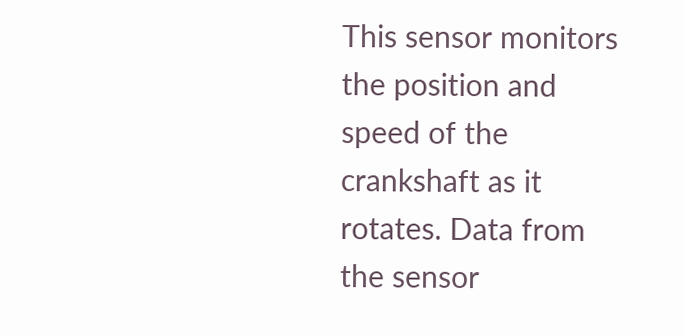This sensor monitors the position and speed of the crankshaft as it rotates. Data from the sensor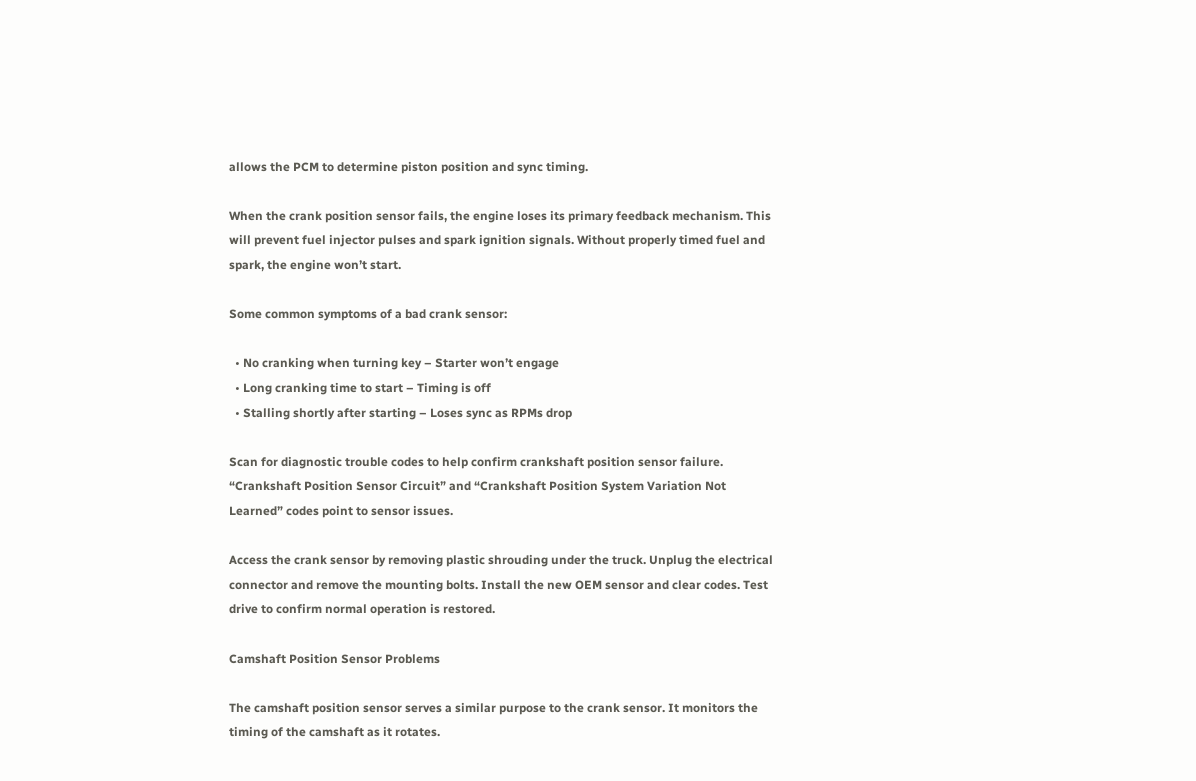allows the PCM to determine piston position and sync timing.

When the crank position sensor fails, the engine loses its primary feedback mechanism. This will prevent fuel injector pulses and spark ignition signals. Without properly timed fuel and spark, the engine won’t start.

Some common symptoms of a bad crank sensor:

  • No cranking when turning key – Starter won’t engage
  • Long cranking time to start – Timing is off
  • Stalling shortly after starting – Loses sync as RPMs drop

Scan for diagnostic trouble codes to help confirm crankshaft position sensor failure. “Crankshaft Position Sensor Circuit” and “Crankshaft Position System Variation Not Learned” codes point to sensor issues.

Access the crank sensor by removing plastic shrouding under the truck. Unplug the electrical connector and remove the mounting bolts. Install the new OEM sensor and clear codes. Test drive to confirm normal operation is restored.

Camshaft Position Sensor Problems

The camshaft position sensor serves a similar purpose to the crank sensor. It monitors the timing of the camshaft as it rotates.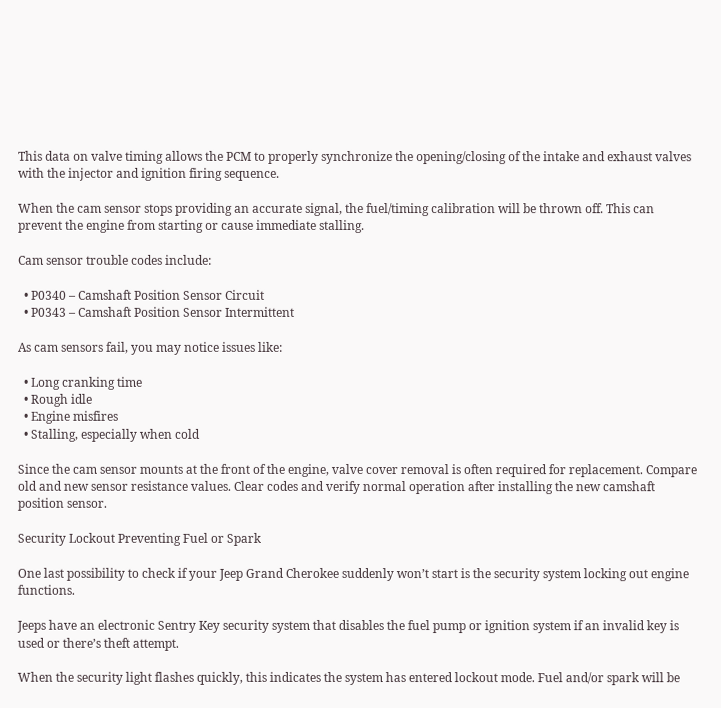This data on valve timing allows the PCM to properly synchronize the opening/closing of the intake and exhaust valves with the injector and ignition firing sequence.

When the cam sensor stops providing an accurate signal, the fuel/timing calibration will be thrown off. This can prevent the engine from starting or cause immediate stalling.

Cam sensor trouble codes include:

  • P0340 – Camshaft Position Sensor Circuit
  • P0343 – Camshaft Position Sensor Intermittent

As cam sensors fail, you may notice issues like:

  • Long cranking time
  • Rough idle
  • Engine misfires
  • Stalling, especially when cold

Since the cam sensor mounts at the front of the engine, valve cover removal is often required for replacement. Compare old and new sensor resistance values. Clear codes and verify normal operation after installing the new camshaft position sensor.

Security Lockout Preventing Fuel or Spark

One last possibility to check if your Jeep Grand Cherokee suddenly won’t start is the security system locking out engine functions.

Jeeps have an electronic Sentry Key security system that disables the fuel pump or ignition system if an invalid key is used or there’s theft attempt.

When the security light flashes quickly, this indicates the system has entered lockout mode. Fuel and/or spark will be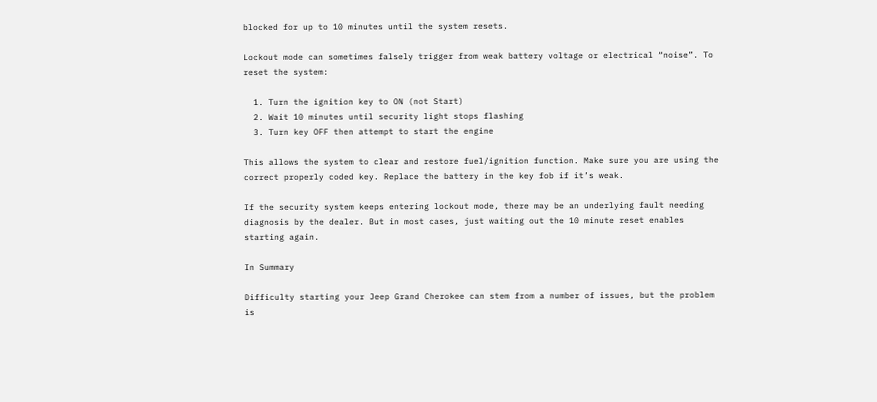blocked for up to 10 minutes until the system resets.

Lockout mode can sometimes falsely trigger from weak battery voltage or electrical “noise”. To reset the system:

  1. Turn the ignition key to ON (not Start)
  2. Wait 10 minutes until security light stops flashing
  3. Turn key OFF then attempt to start the engine

This allows the system to clear and restore fuel/ignition function. Make sure you are using the correct properly coded key. Replace the battery in the key fob if it’s weak.

If the security system keeps entering lockout mode, there may be an underlying fault needing diagnosis by the dealer. But in most cases, just waiting out the 10 minute reset enables starting again.

In Summary

Difficulty starting your Jeep Grand Cherokee can stem from a number of issues, but the problem is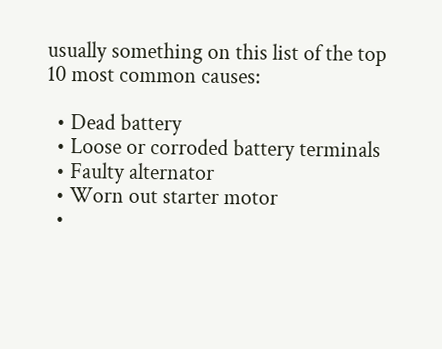usually something on this list of the top 10 most common causes:

  • Dead battery
  • Loose or corroded battery terminals
  • Faulty alternator
  • Worn out starter motor
  •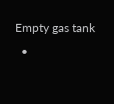Empty gas tank
  •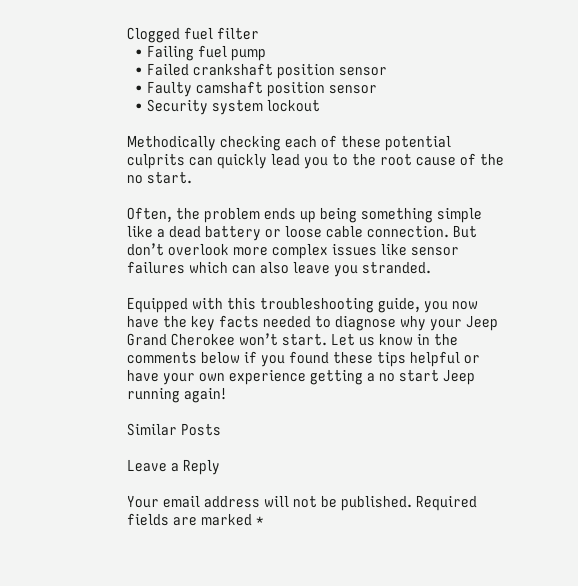Clogged fuel filter
  • Failing fuel pump
  • Failed crankshaft position sensor
  • Faulty camshaft position sensor
  • Security system lockout

Methodically checking each of these potential culprits can quickly lead you to the root cause of the no start.

Often, the problem ends up being something simple like a dead battery or loose cable connection. But don’t overlook more complex issues like sensor failures which can also leave you stranded.

Equipped with this troubleshooting guide, you now have the key facts needed to diagnose why your Jeep Grand Cherokee won’t start. Let us know in the comments below if you found these tips helpful or have your own experience getting a no start Jeep running again!

Similar Posts

Leave a Reply

Your email address will not be published. Required fields are marked *